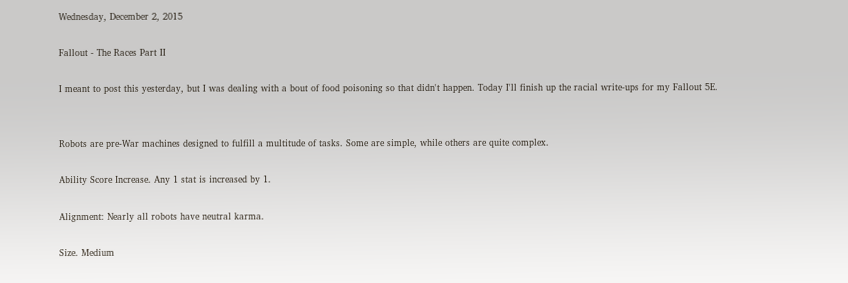Wednesday, December 2, 2015

Fallout - The Races Part II

I meant to post this yesterday, but I was dealing with a bout of food poisoning so that didn't happen. Today I'll finish up the racial write-ups for my Fallout 5E.


Robots are pre-War machines designed to fulfill a multitude of tasks. Some are simple, while others are quite complex.

Ability Score Increase. Any 1 stat is increased by 1.

Alignment: Nearly all robots have neutral karma.

Size. Medium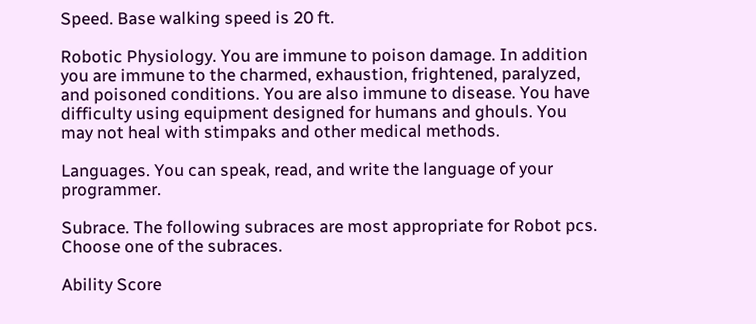Speed. Base walking speed is 20 ft.

Robotic Physiology. You are immune to poison damage. In addition you are immune to the charmed, exhaustion, frightened, paralyzed, and poisoned conditions. You are also immune to disease. You have difficulty using equipment designed for humans and ghouls. You may not heal with stimpaks and other medical methods.

Languages. You can speak, read, and write the language of your programmer.

Subrace. The following subraces are most appropriate for Robot pcs. Choose one of the subraces.

Ability Score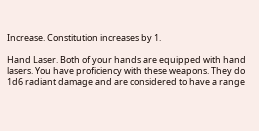Increase. Constitution increases by 1.

Hand Laser. Both of your hands are equipped with hand lasers. You have proficiency with these weapons. They do 1d6 radiant damage and are considered to have a range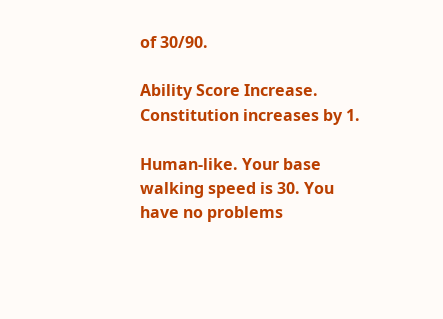of 30/90.

Ability Score Increase. Constitution increases by 1.

Human-like. Your base walking speed is 30. You have no problems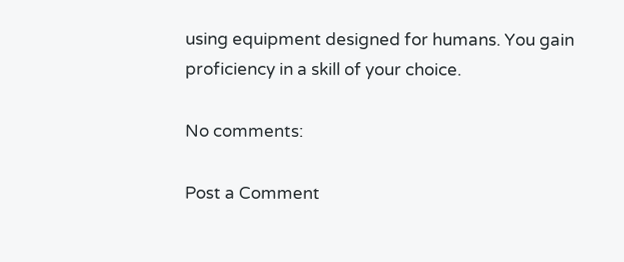using equipment designed for humans. You gain proficiency in a skill of your choice.

No comments:

Post a Comment